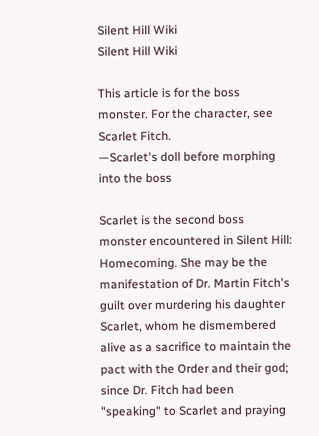Silent Hill Wiki
Silent Hill Wiki

This article is for the boss monster. For the character, see Scarlet Fitch.
—Scarlet's doll before morphing into the boss

Scarlet is the second boss monster encountered in Silent Hill: Homecoming. She may be the manifestation of Dr. Martin Fitch's guilt over murdering his daughter Scarlet, whom he dismembered alive as a sacrifice to maintain the pact with the Order and their god; since Dr. Fitch had been "speaking" to Scarlet and praying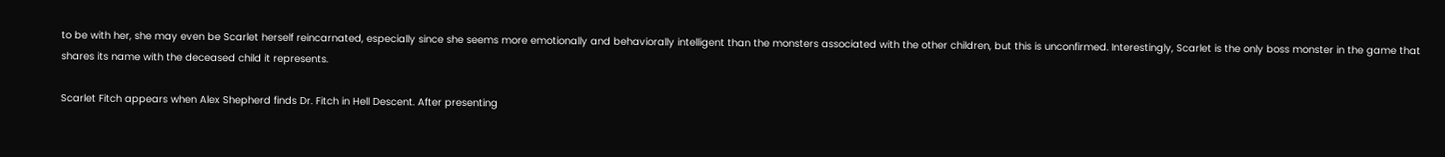to be with her, she may even be Scarlet herself reincarnated, especially since she seems more emotionally and behaviorally intelligent than the monsters associated with the other children, but this is unconfirmed. Interestingly, Scarlet is the only boss monster in the game that shares its name with the deceased child it represents.

Scarlet Fitch appears when Alex Shepherd finds Dr. Fitch in Hell Descent. After presenting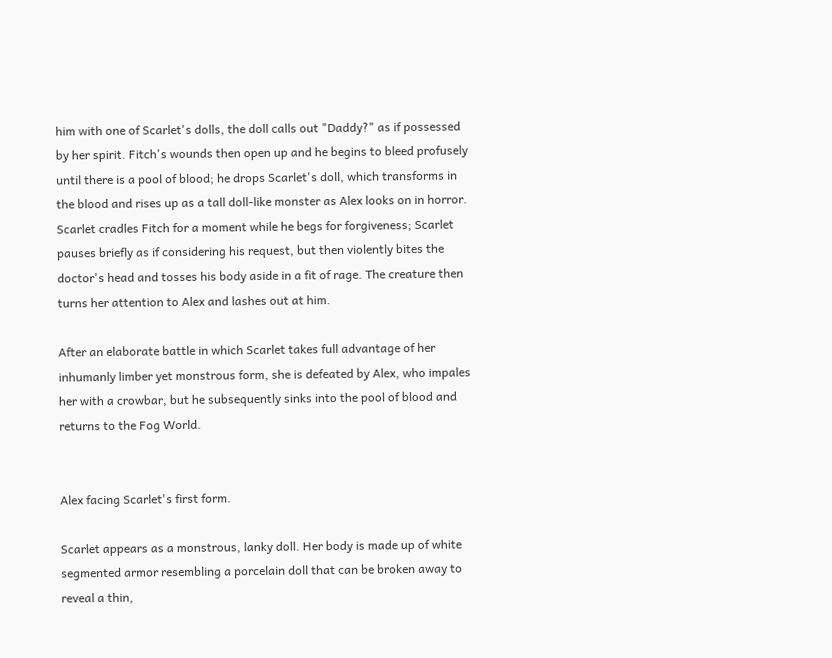him with one of Scarlet's dolls, the doll calls out "Daddy?" as if possessed by her spirit. Fitch's wounds then open up and he begins to bleed profusely until there is a pool of blood; he drops Scarlet's doll, which transforms in the blood and rises up as a tall doll-like monster as Alex looks on in horror. Scarlet cradles Fitch for a moment while he begs for forgiveness; Scarlet pauses briefly as if considering his request, but then violently bites the doctor's head and tosses his body aside in a fit of rage. The creature then turns her attention to Alex and lashes out at him.

After an elaborate battle in which Scarlet takes full advantage of her inhumanly limber yet monstrous form, she is defeated by Alex, who impales her with a crowbar, but he subsequently sinks into the pool of blood and returns to the Fog World.


Alex facing Scarlet's first form.

Scarlet appears as a monstrous, lanky doll. Her body is made up of white segmented armor resembling a porcelain doll that can be broken away to reveal a thin,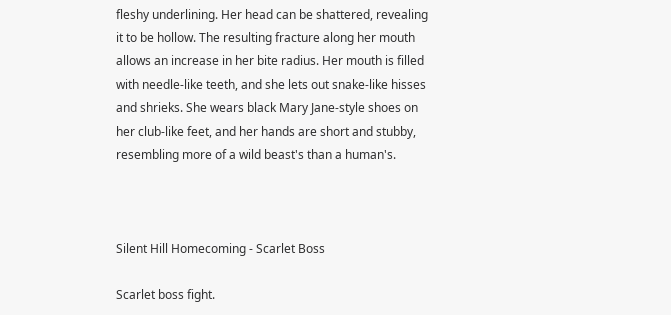fleshy underlining. Her head can be shattered, revealing it to be hollow. The resulting fracture along her mouth allows an increase in her bite radius. Her mouth is filled with needle-like teeth, and she lets out snake-like hisses and shrieks. She wears black Mary Jane-style shoes on her club-like feet, and her hands are short and stubby, resembling more of a wild beast's than a human's.



Silent Hill Homecoming - Scarlet Boss

Scarlet boss fight.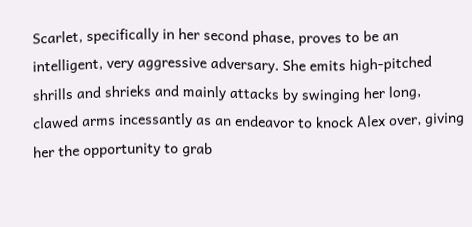Scarlet, specifically in her second phase, proves to be an intelligent, very aggressive adversary. She emits high-pitched shrills and shrieks and mainly attacks by swinging her long, clawed arms incessantly as an endeavor to knock Alex over, giving her the opportunity to grab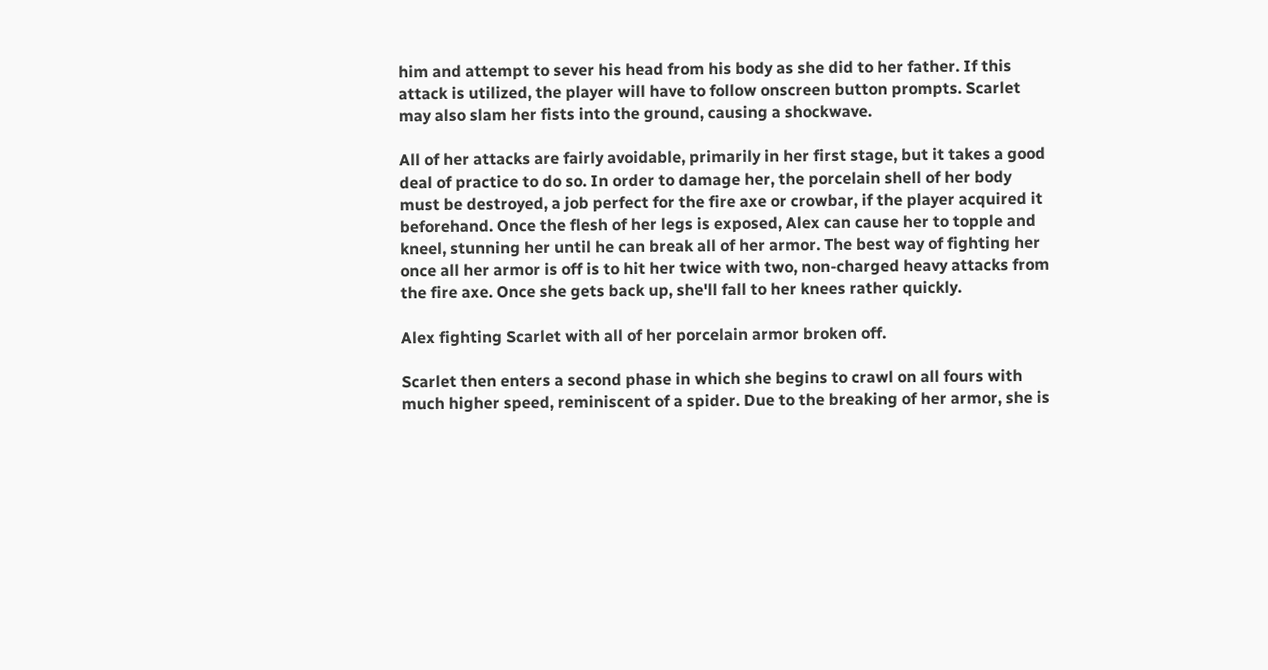him and attempt to sever his head from his body as she did to her father. If this attack is utilized, the player will have to follow onscreen button prompts. Scarlet may also slam her fists into the ground, causing a shockwave.

All of her attacks are fairly avoidable, primarily in her first stage, but it takes a good deal of practice to do so. In order to damage her, the porcelain shell of her body must be destroyed, a job perfect for the fire axe or crowbar, if the player acquired it beforehand. Once the flesh of her legs is exposed, Alex can cause her to topple and kneel, stunning her until he can break all of her armor. The best way of fighting her once all her armor is off is to hit her twice with two, non-charged heavy attacks from the fire axe. Once she gets back up, she'll fall to her knees rather quickly.

Alex fighting Scarlet with all of her porcelain armor broken off.

Scarlet then enters a second phase in which she begins to crawl on all fours with much higher speed, reminiscent of a spider. Due to the breaking of her armor, she is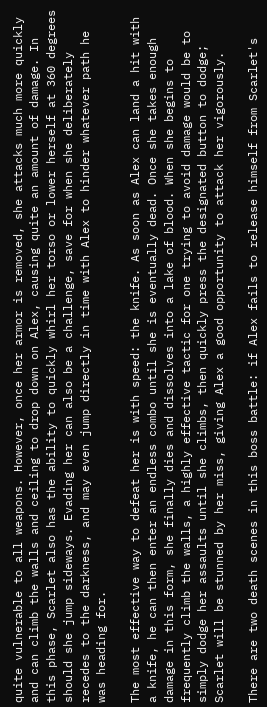quite vulnerable to all weapons. However, once her armor is removed, she attacks much more quickly and can climb the walls and ceiling to drop down on Alex, causing quite an amount of damage. In this phase, Scarlet also has the ability to quickly whirl her torso or lower herself at 360 degrees should she jump sideways. Evading her can also be a challenge, save for when she deliberately recedes to the darkness, and may even jump directly in time with Alex to hinder whatever path he was heading for.

The most effective way to defeat her is with speed: the knife. As soon as Alex can land a hit with a knife, he can then enter an endless combo until she is eventually dead. Once she takes enough damage in this form, she finally dies and dissolves into a lake of blood. When she begins to frequently climb the walls, a highly effective tactic for one trying to avoid damage would be to simply dodge her assaults until she climbs, then quickly press the designated button to dodge; Scarlet will be stunned by her miss, giving Alex a good opportunity to attack her vigorously.

There are two death scenes in this boss battle: if Alex fails to release himself from Scarlet's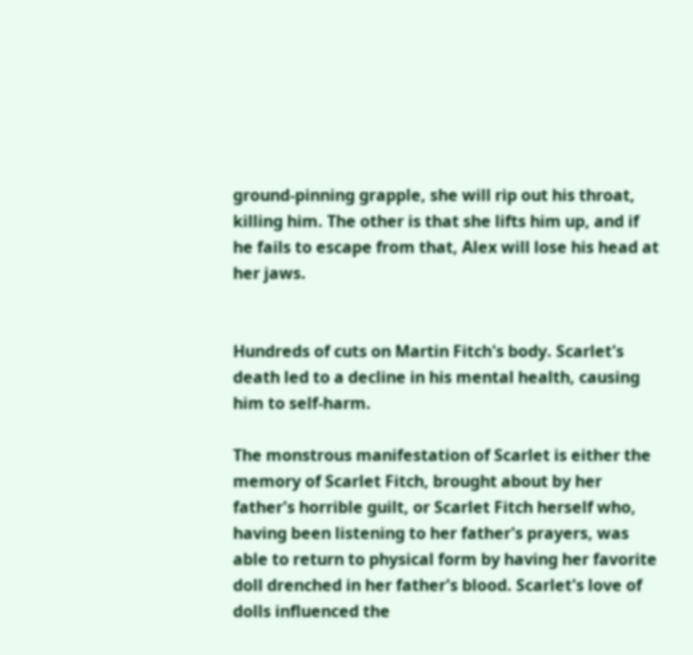ground-pinning grapple, she will rip out his throat, killing him. The other is that she lifts him up, and if he fails to escape from that, Alex will lose his head at her jaws.


Hundreds of cuts on Martin Fitch's body. Scarlet's death led to a decline in his mental health, causing him to self-harm.

The monstrous manifestation of Scarlet is either the memory of Scarlet Fitch, brought about by her father's horrible guilt, or Scarlet Fitch herself who, having been listening to her father's prayers, was able to return to physical form by having her favorite doll drenched in her father's blood. Scarlet's love of dolls influenced the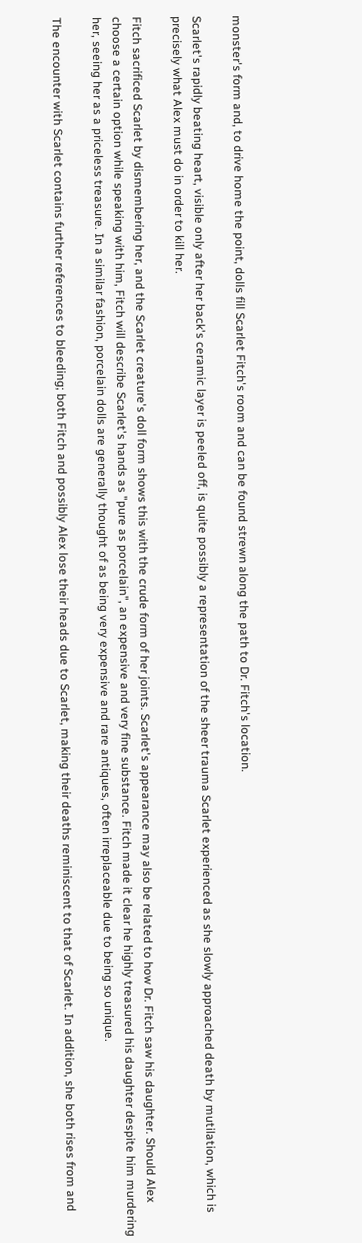monster's form and, to drive home the point, dolls fill Scarlet Fitch's room and can be found strewn along the path to Dr. Fitch's location.

Scarlet's rapidly beating heart, visible only after her back's ceramic layer is peeled off, is quite possibly a representation of the sheer trauma Scarlet experienced as she slowly approached death by mutilation, which is precisely what Alex must do in order to kill her.

Fitch sacrificed Scarlet by dismembering her, and the Scarlet creature's doll form shows this with the crude form of her joints. Scarlet's appearance may also be related to how Dr. Fitch saw his daughter. Should Alex choose a certain option while speaking with him, Fitch will describe Scarlet's hands as "pure as porcelain", an expensive and very fine substance. Fitch made it clear he highly treasured his daughter despite him murdering her, seeing her as a priceless treasure. In a similar fashion, porcelain dolls are generally thought of as being very expensive and rare antiques, often irreplaceable due to being so unique.

The encounter with Scarlet contains further references to bleeding; both Fitch and possibly Alex lose their heads due to Scarlet, making their deaths reminiscent to that of Scarlet. In addition, she both rises from and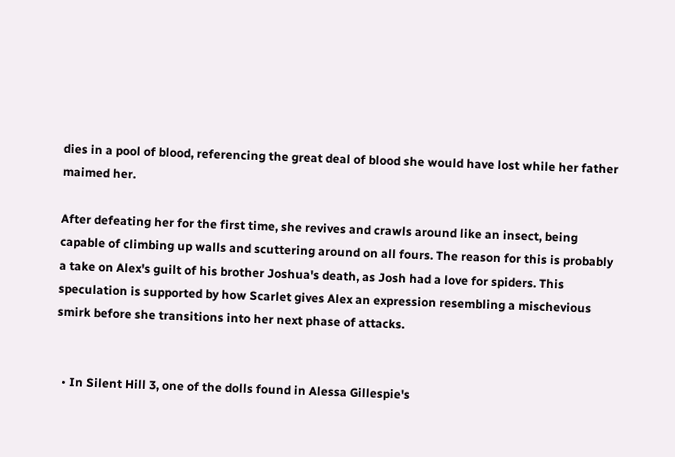dies in a pool of blood, referencing the great deal of blood she would have lost while her father maimed her.

After defeating her for the first time, she revives and crawls around like an insect, being capable of climbing up walls and scuttering around on all fours. The reason for this is probably a take on Alex's guilt of his brother Joshua's death, as Josh had a love for spiders. This speculation is supported by how Scarlet gives Alex an expression resembling a mischevious smirk before she transitions into her next phase of attacks.


  • In Silent Hill 3, one of the dolls found in Alessa Gillespie's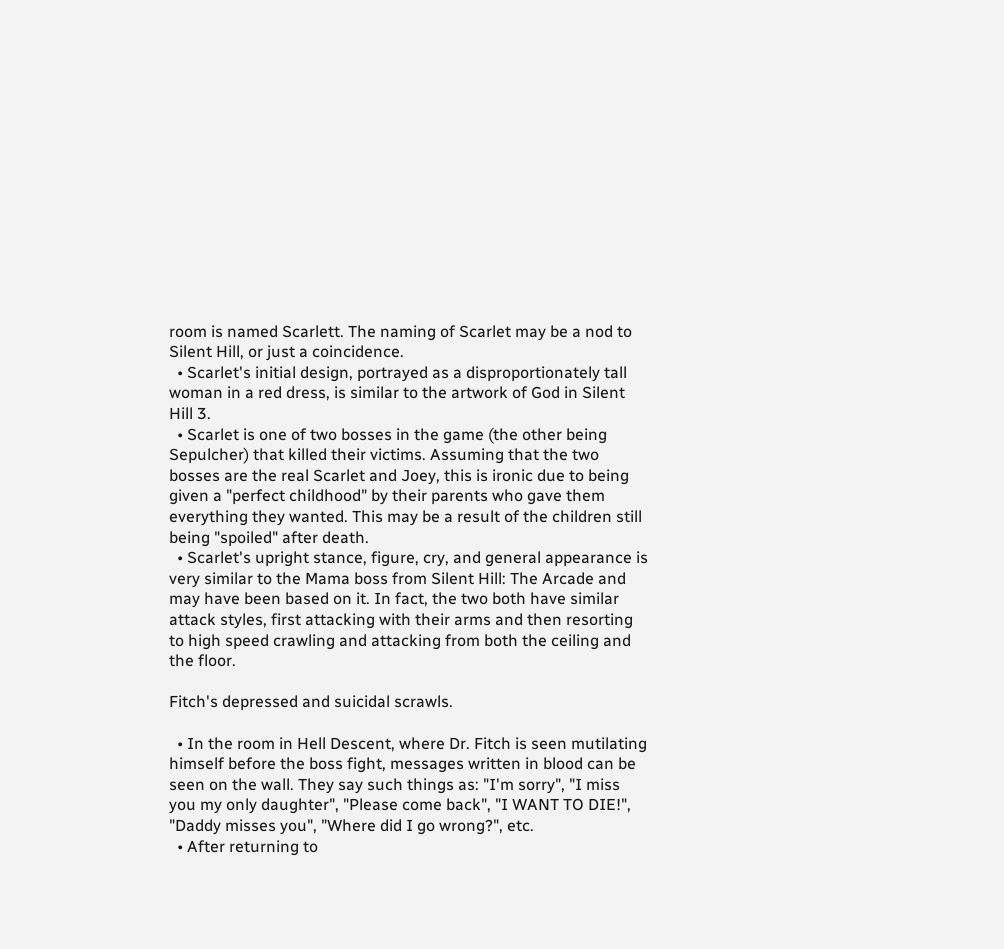room is named Scarlett. The naming of Scarlet may be a nod to Silent Hill, or just a coincidence.
  • Scarlet's initial design, portrayed as a disproportionately tall woman in a red dress, is similar to the artwork of God in Silent Hill 3.
  • Scarlet is one of two bosses in the game (the other being Sepulcher) that killed their victims. Assuming that the two bosses are the real Scarlet and Joey, this is ironic due to being given a "perfect childhood" by their parents who gave them everything they wanted. This may be a result of the children still being "spoiled" after death.
  • Scarlet's upright stance, figure, cry, and general appearance is very similar to the Mama boss from Silent Hill: The Arcade and may have been based on it. In fact, the two both have similar attack styles, first attacking with their arms and then resorting to high speed crawling and attacking from both the ceiling and the floor.

Fitch's depressed and suicidal scrawls.

  • In the room in Hell Descent, where Dr. Fitch is seen mutilating himself before the boss fight, messages written in blood can be seen on the wall. They say such things as: "I'm sorry", "I miss you my only daughter", "Please come back", "I WANT TO DIE!", "Daddy misses you", "Where did I go wrong?", etc.
  • After returning to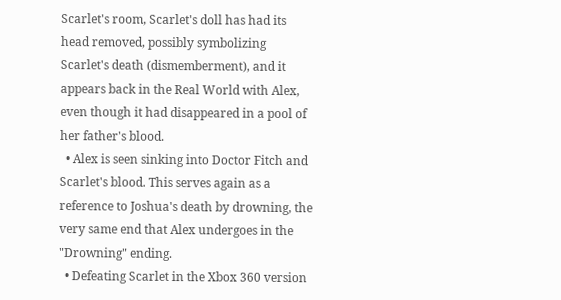Scarlet's room, Scarlet's doll has had its head removed, possibly symbolizing Scarlet's death (dismemberment), and it appears back in the Real World with Alex, even though it had disappeared in a pool of her father's blood.
  • Alex is seen sinking into Doctor Fitch and Scarlet's blood. This serves again as a reference to Joshua's death by drowning, the very same end that Alex undergoes in the "Drowning" ending.
  • Defeating Scarlet in the Xbox 360 version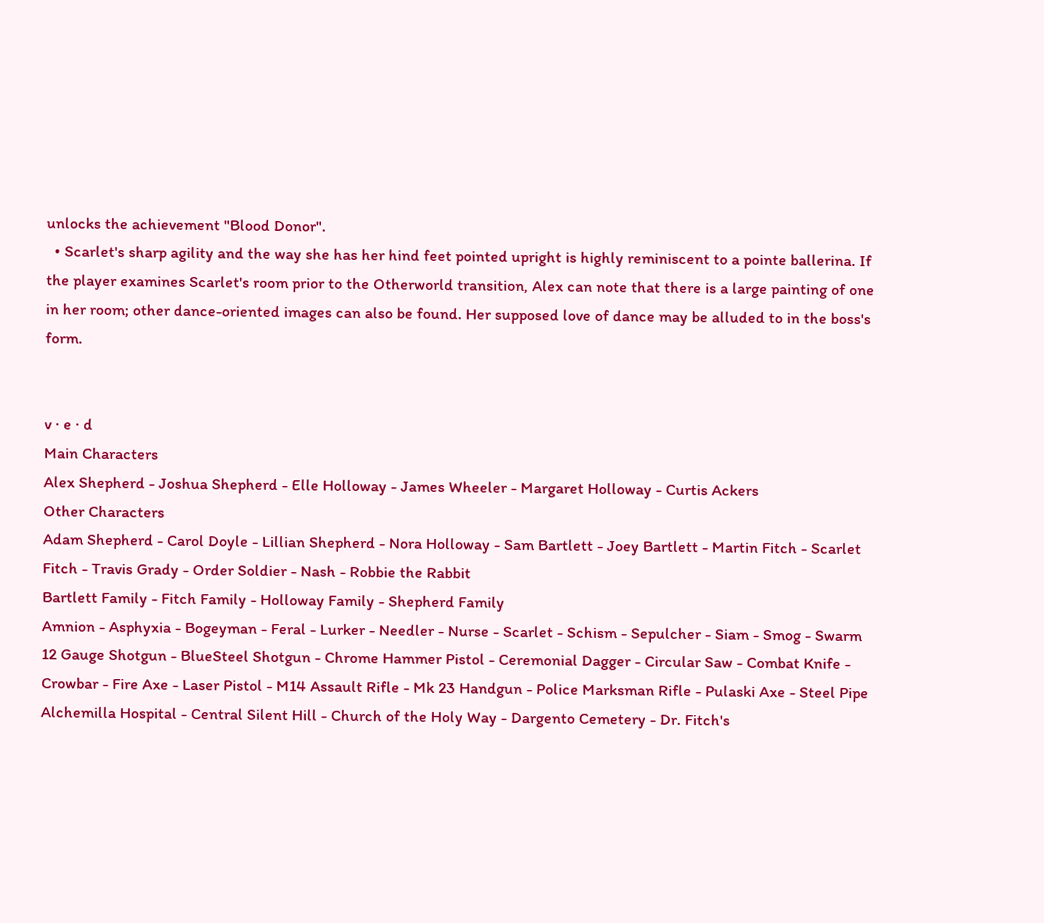unlocks the achievement "Blood Donor".
  • Scarlet's sharp agility and the way she has her hind feet pointed upright is highly reminiscent to a pointe ballerina. If the player examines Scarlet's room prior to the Otherworld transition, Alex can note that there is a large painting of one in her room; other dance-oriented images can also be found. Her supposed love of dance may be alluded to in the boss's form.


v · e · d
Main Characters
Alex Shepherd - Joshua Shepherd - Elle Holloway - James Wheeler - Margaret Holloway - Curtis Ackers
Other Characters
Adam Shepherd - Carol Doyle - Lillian Shepherd - Nora Holloway - Sam Bartlett - Joey Bartlett - Martin Fitch - Scarlet Fitch - Travis Grady - Order Soldier - Nash - Robbie the Rabbit
Bartlett Family - Fitch Family - Holloway Family - Shepherd Family
Amnion - Asphyxia - Bogeyman - Feral - Lurker - Needler - Nurse - Scarlet - Schism - Sepulcher - Siam - Smog - Swarm
12 Gauge Shotgun - BlueSteel Shotgun - Chrome Hammer Pistol - Ceremonial Dagger - Circular Saw - Combat Knife - Crowbar - Fire Axe - Laser Pistol - M14 Assault Rifle - Mk 23 Handgun - Police Marksman Rifle - Pulaski Axe - Steel Pipe
Alchemilla Hospital - Central Silent Hill - Church of the Holy Way - Dargento Cemetery - Dr. Fitch's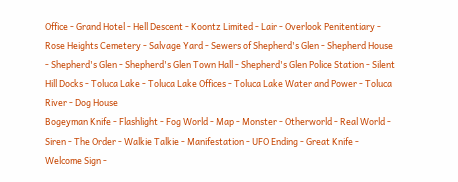Office - Grand Hotel - Hell Descent - Koontz Limited - Lair - Overlook Penitentiary - Rose Heights Cemetery - Salvage Yard - Sewers of Shepherd's Glen - Shepherd House - Shepherd's Glen - Shepherd's Glen Town Hall - Shepherd's Glen Police Station - Silent Hill Docks - Toluca Lake - Toluca Lake Offices - Toluca Lake Water and Power - Toluca River - Dog House
Bogeyman Knife - Flashlight - Fog World - Map - Monster - Otherworld - Real World - Siren - The Order - Walkie Talkie - Manifestation - UFO Ending - Great Knife - Welcome Sign -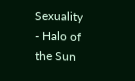Sexuality - Halo of the Sun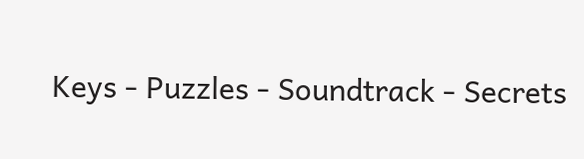Keys - Puzzles - Soundtrack - Secrets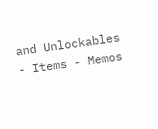and Unlockables - Items - Memos